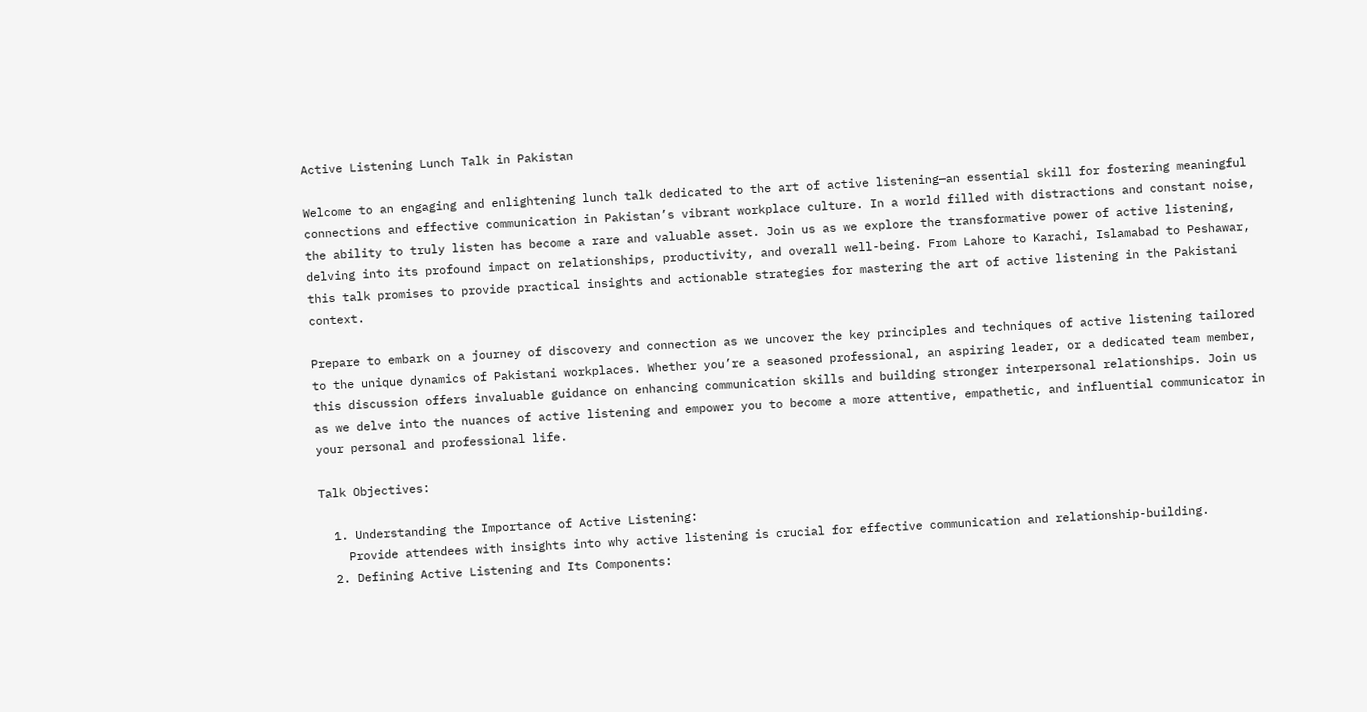Active Listening Lunch Talk in Pakistan

Welcome to an engaging and enlightening lunch talk dedicated to the art of active listening—an essential skill for fostering meaningful connections and effective communication in Pakistan’s vibrant workplace culture. In a world filled with distractions and constant noise, the ability to truly listen has become a rare and valuable asset. Join us as we explore the transformative power of active listening, delving into its profound impact on relationships, productivity, and overall well-being. From Lahore to Karachi, Islamabad to Peshawar, this talk promises to provide practical insights and actionable strategies for mastering the art of active listening in the Pakistani context.

Prepare to embark on a journey of discovery and connection as we uncover the key principles and techniques of active listening tailored to the unique dynamics of Pakistani workplaces. Whether you’re a seasoned professional, an aspiring leader, or a dedicated team member, this discussion offers invaluable guidance on enhancing communication skills and building stronger interpersonal relationships. Join us as we delve into the nuances of active listening and empower you to become a more attentive, empathetic, and influential communicator in your personal and professional life.

Talk Objectives:

  1. Understanding the Importance of Active Listening:
    Provide attendees with insights into why active listening is crucial for effective communication and relationship-building.
  2. Defining Active Listening and Its Components: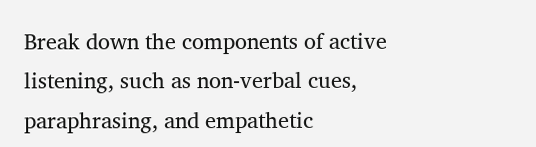Break down the components of active listening, such as non-verbal cues, paraphrasing, and empathetic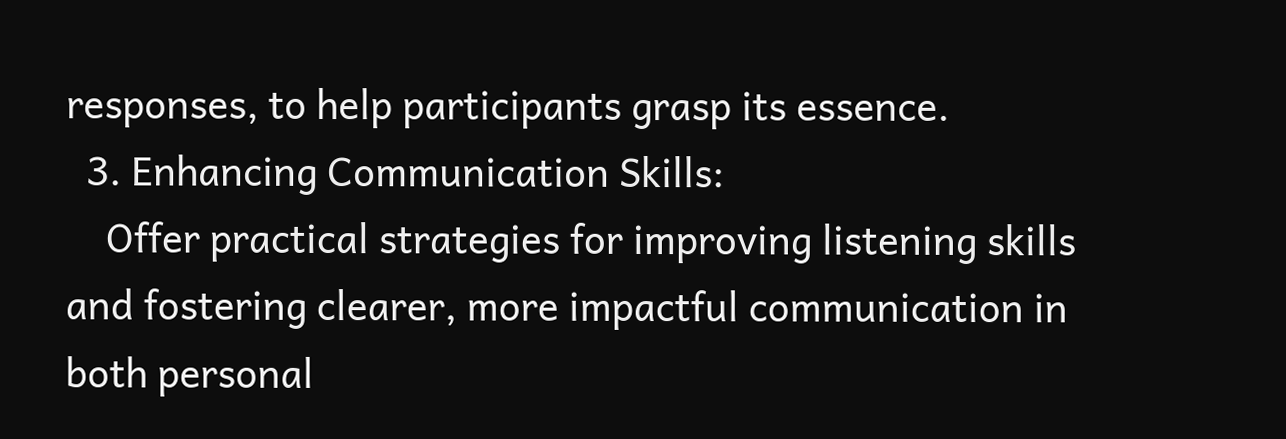responses, to help participants grasp its essence.
  3. Enhancing Communication Skills:
    Offer practical strategies for improving listening skills and fostering clearer, more impactful communication in both personal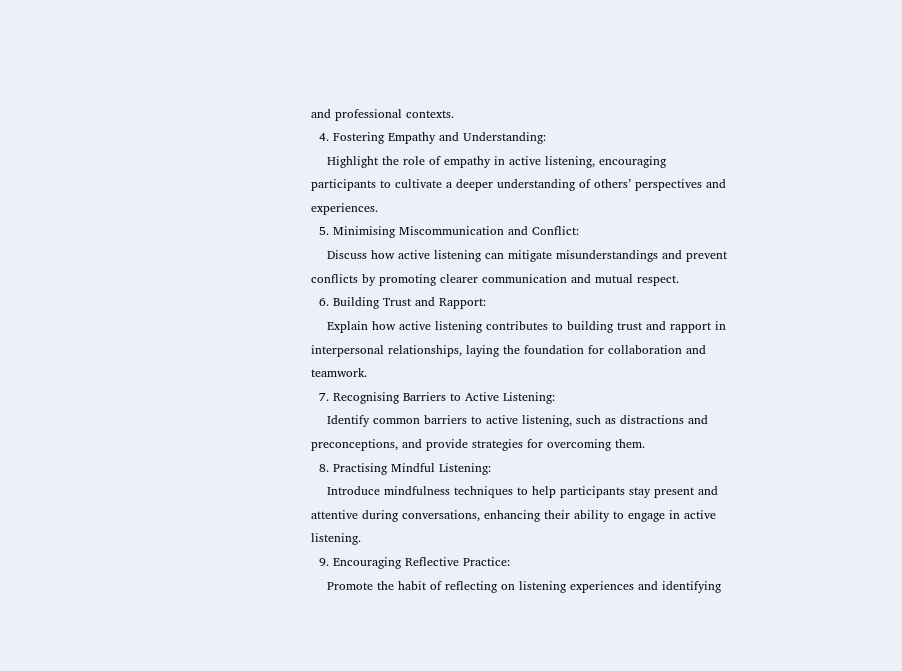and professional contexts.
  4. Fostering Empathy and Understanding:
    Highlight the role of empathy in active listening, encouraging participants to cultivate a deeper understanding of others’ perspectives and experiences.
  5. Minimising Miscommunication and Conflict:
    Discuss how active listening can mitigate misunderstandings and prevent conflicts by promoting clearer communication and mutual respect.
  6. Building Trust and Rapport:
    Explain how active listening contributes to building trust and rapport in interpersonal relationships, laying the foundation for collaboration and teamwork.
  7. Recognising Barriers to Active Listening:
    Identify common barriers to active listening, such as distractions and preconceptions, and provide strategies for overcoming them.
  8. Practising Mindful Listening:
    Introduce mindfulness techniques to help participants stay present and attentive during conversations, enhancing their ability to engage in active listening.
  9. Encouraging Reflective Practice:
    Promote the habit of reflecting on listening experiences and identifying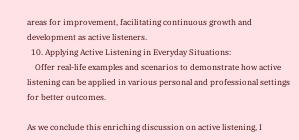areas for improvement, facilitating continuous growth and development as active listeners.
  10. Applying Active Listening in Everyday Situations:
    Offer real-life examples and scenarios to demonstrate how active listening can be applied in various personal and professional settings for better outcomes.

As we conclude this enriching discussion on active listening, I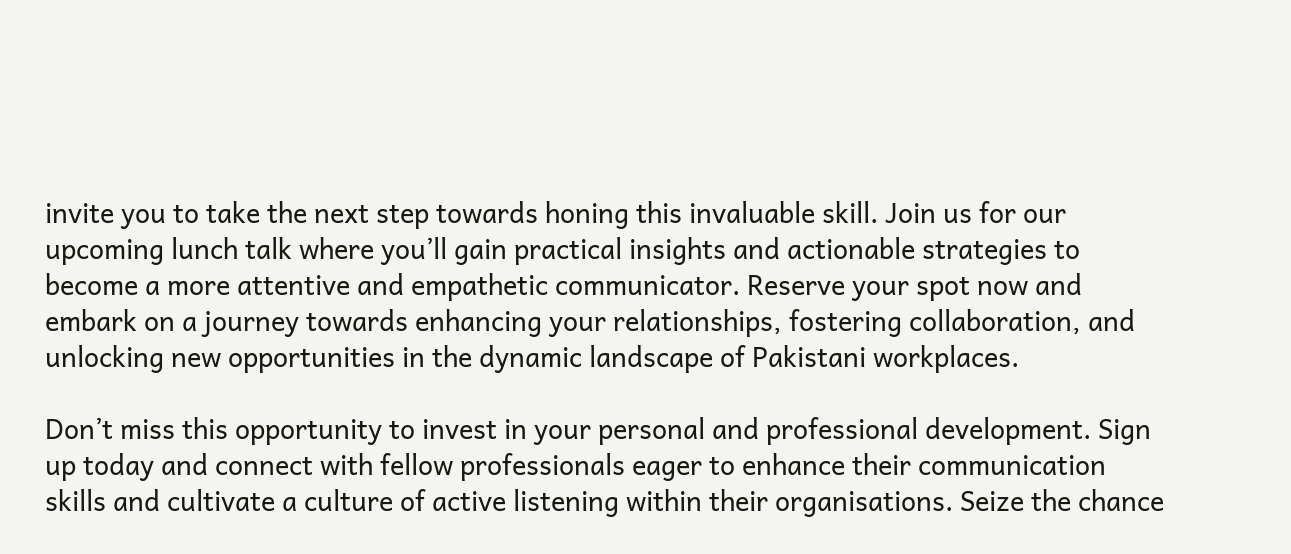invite you to take the next step towards honing this invaluable skill. Join us for our upcoming lunch talk where you’ll gain practical insights and actionable strategies to become a more attentive and empathetic communicator. Reserve your spot now and embark on a journey towards enhancing your relationships, fostering collaboration, and unlocking new opportunities in the dynamic landscape of Pakistani workplaces.

Don’t miss this opportunity to invest in your personal and professional development. Sign up today and connect with fellow professionals eager to enhance their communication skills and cultivate a culture of active listening within their organisations. Seize the chance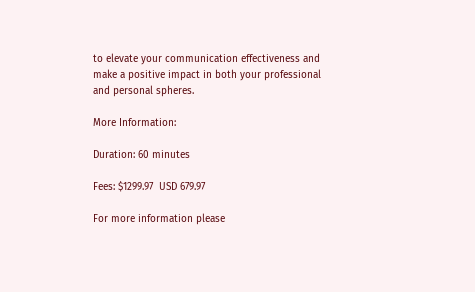to elevate your communication effectiveness and make a positive impact in both your professional and personal spheres.

More Information:

Duration: 60 minutes

Fees: $1299.97  USD 679.97

For more information please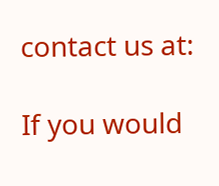contact us at:

If you would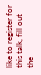like to register for this talk, fill out the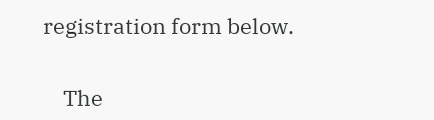registration form below.


    The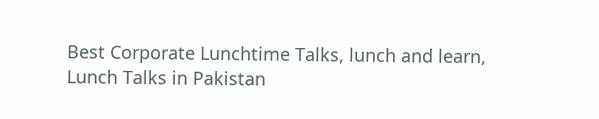Best Corporate Lunchtime Talks, lunch and learn, Lunch Talks in Pakistan